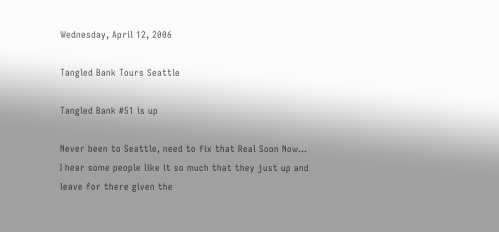Wednesday, April 12, 2006

Tangled Bank Tours Seattle

Tangled Bank #51 is up

Never been to Seattle, need to fix that Real Soon Now...
I hear some people like it so much that they just up and leave for there given the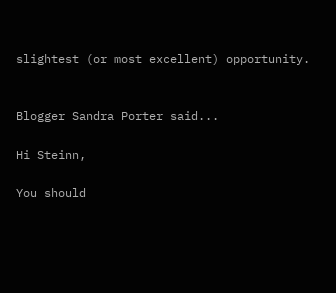slightest (or most excellent) opportunity.


Blogger Sandra Porter said...

Hi Steinn,

You should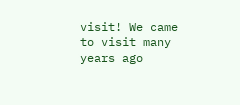visit! We came to visit many years ago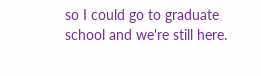so I could go to graduate school and we're still here.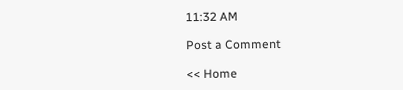11:32 AM

Post a Comment

<< Home